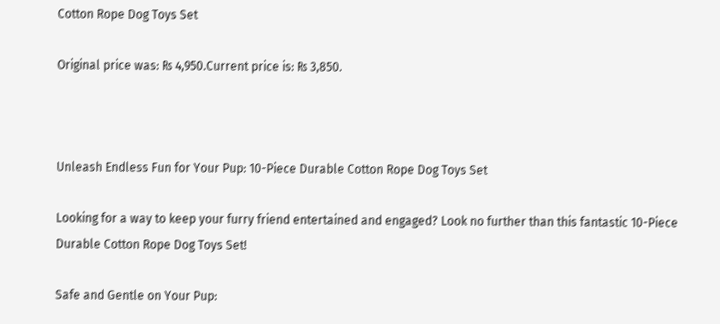Cotton Rope Dog Toys Set

Original price was: ₨ 4,950.Current price is: ₨ 3,850.



Unleash Endless Fun for Your Pup: 10-Piece Durable Cotton Rope Dog Toys Set

Looking for a way to keep your furry friend entertained and engaged? Look no further than this fantastic 10-Piece Durable Cotton Rope Dog Toys Set!

Safe and Gentle on Your Pup: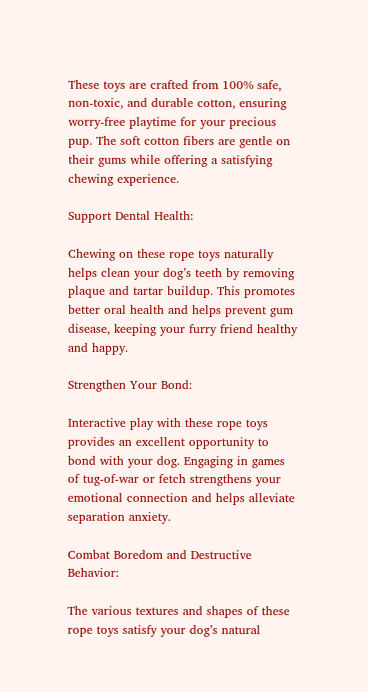These toys are crafted from 100% safe, non-toxic, and durable cotton, ensuring worry-free playtime for your precious pup. The soft cotton fibers are gentle on their gums while offering a satisfying chewing experience.

Support Dental Health:

Chewing on these rope toys naturally helps clean your dog’s teeth by removing plaque and tartar buildup. This promotes better oral health and helps prevent gum disease, keeping your furry friend healthy and happy.

Strengthen Your Bond:

Interactive play with these rope toys provides an excellent opportunity to bond with your dog. Engaging in games of tug-of-war or fetch strengthens your emotional connection and helps alleviate separation anxiety.

Combat Boredom and Destructive Behavior:

The various textures and shapes of these rope toys satisfy your dog’s natural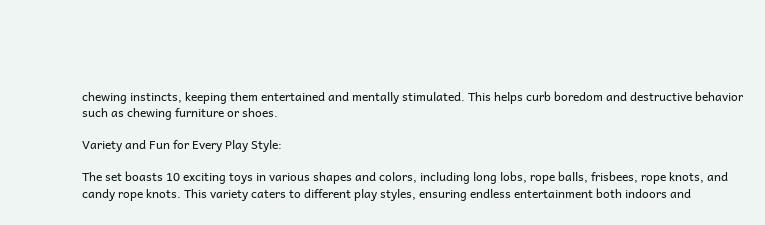chewing instincts, keeping them entertained and mentally stimulated. This helps curb boredom and destructive behavior such as chewing furniture or shoes.

Variety and Fun for Every Play Style:

The set boasts 10 exciting toys in various shapes and colors, including long lobs, rope balls, frisbees, rope knots, and candy rope knots. This variety caters to different play styles, ensuring endless entertainment both indoors and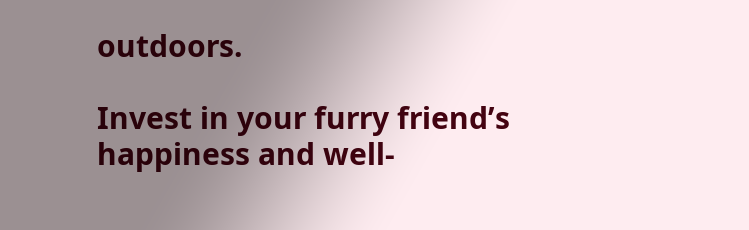outdoors.

Invest in your furry friend’s happiness and well-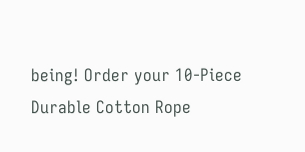being! Order your 10-Piece Durable Cotton Rope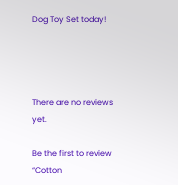Dog Toy Set today!




There are no reviews yet.

Be the first to review “Cotton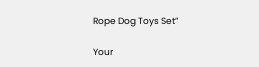Rope Dog Toys Set”

Your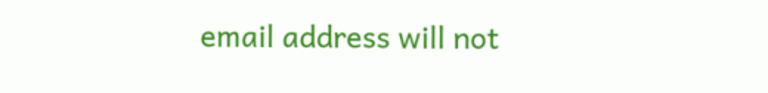email address will not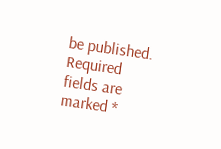be published. Required fields are marked *